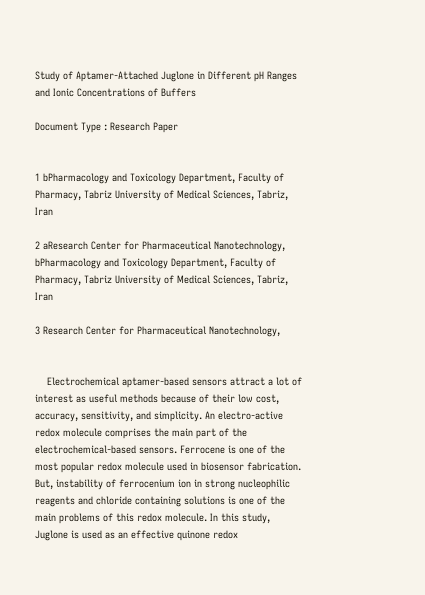Study of Aptamer-Attached Juglone in Different pH Ranges and Ionic Concentrations of Buffers

Document Type : Research Paper


1 bPharmacology and Toxicology Department, Faculty of Pharmacy, Tabriz University of Medical Sciences, Tabriz, Iran

2 aResearch Center for Pharmaceutical Nanotechnology, bPharmacology and Toxicology Department, Faculty of Pharmacy, Tabriz University of Medical Sciences, Tabriz, Iran

3 Research Center for Pharmaceutical Nanotechnology,


    Electrochemical aptamer-based sensors attract a lot of interest as useful methods because of their low cost, accuracy, sensitivity, and simplicity. An electro-active redox molecule comprises the main part of the electrochemical-based sensors. Ferrocene is one of the most popular redox molecule used in biosensor fabrication. But, instability of ferrocenium ion in strong nucleophilic reagents and chloride containing solutions is one of the main problems of this redox molecule. In this study, Juglone is used as an effective quinone redox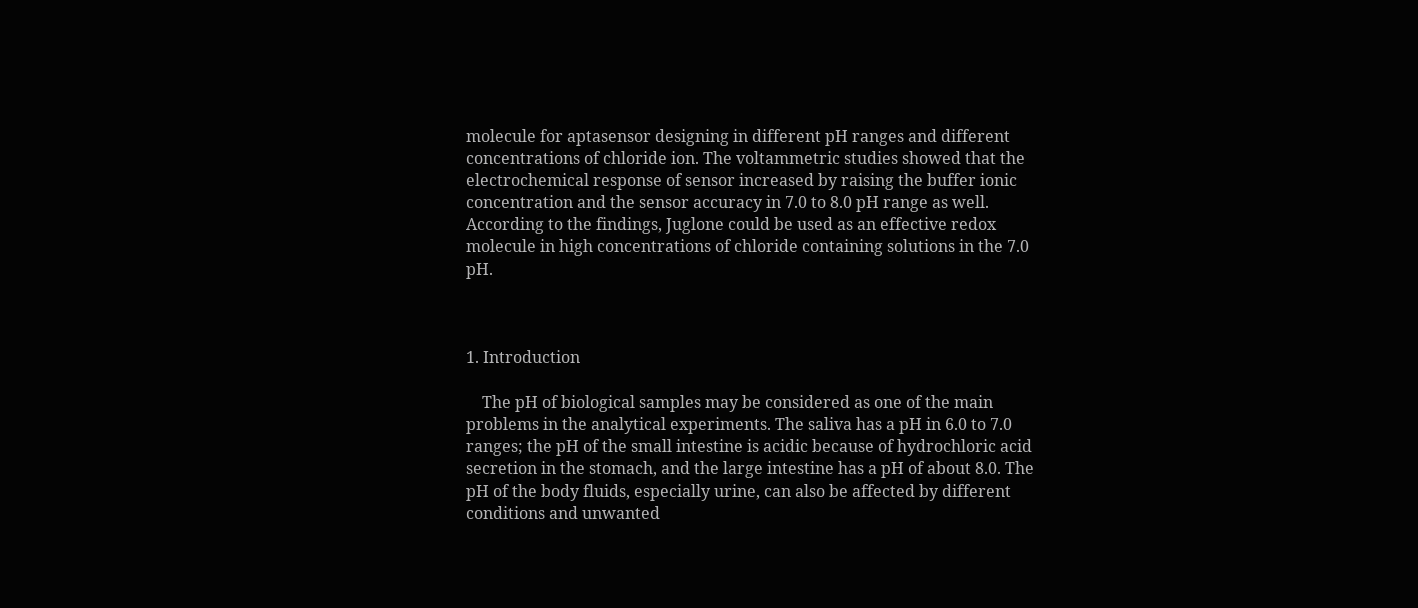molecule for aptasensor designing in different pH ranges and different concentrations of chloride ion. The voltammetric studies showed that the electrochemical response of sensor increased by raising the buffer ionic concentration and the sensor accuracy in 7.0 to 8.0 pH range as well. According to the findings, Juglone could be used as an effective redox molecule in high concentrations of chloride containing solutions in the 7.0 pH.



1. Introduction

    The pH of biological samples may be considered as one of the main problems in the analytical experiments. The saliva has a pH in 6.0 to 7.0 ranges; the pH of the small intestine is acidic because of hydrochloric acid secretion in the stomach, and the large intestine has a pH of about 8.0. The pH of the body fluids, especially urine, can also be affected by different conditions and unwanted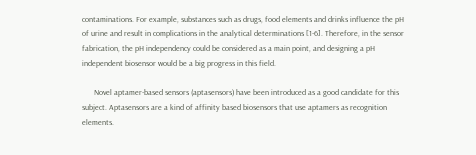contaminations. For example, substances such as drugs, food elements and drinks influence the pH of urine and result in complications in the analytical determinations [1-6]. Therefore, in the sensor fabrication, the pH independency could be considered as a main point, and designing a pH independent biosensor would be a big progress in this field.

      Novel aptamer-based sensors (aptasensors) have been introduced as a good candidate for this subject. Aptasensors are a kind of affinity based biosensors that use aptamers as recognition elements.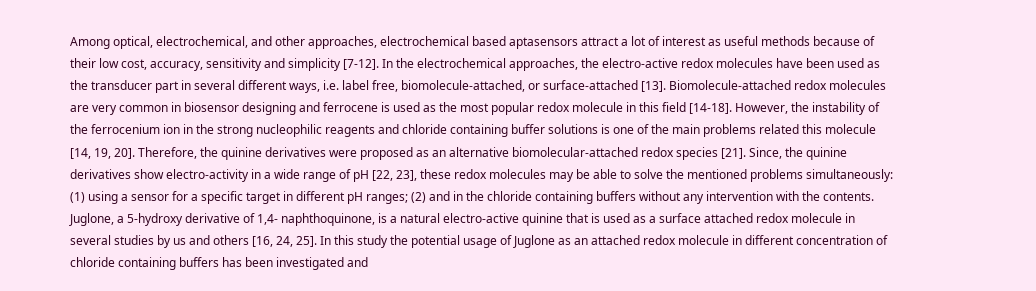Among optical, electrochemical, and other approaches, electrochemical based aptasensors attract a lot of interest as useful methods because of  their low cost, accuracy, sensitivity and simplicity [7-12]. In the electrochemical approaches, the electro-active redox molecules have been used as the transducer part in several different ways, i.e. label free, biomolecule-attached, or surface-attached [13]. Biomolecule-attached redox molecules are very common in biosensor designing and ferrocene is used as the most popular redox molecule in this field [14-18]. However, the instability of the ferrocenium ion in the strong nucleophilic reagents and chloride containing buffer solutions is one of the main problems related this molecule [14, 19, 20]. Therefore, the quinine derivatives were proposed as an alternative biomolecular-attached redox species [21]. Since, the quinine derivatives show electro-activity in a wide range of pH [22, 23], these redox molecules may be able to solve the mentioned problems simultaneously: (1) using a sensor for a specific target in different pH ranges; (2) and in the chloride containing buffers without any intervention with the contents. Juglone, a 5-hydroxy derivative of 1,4- naphthoquinone, is a natural electro-active quinine that is used as a surface attached redox molecule in several studies by us and others [16, 24, 25]. In this study the potential usage of Juglone as an attached redox molecule in different concentration of chloride containing buffers has been investigated and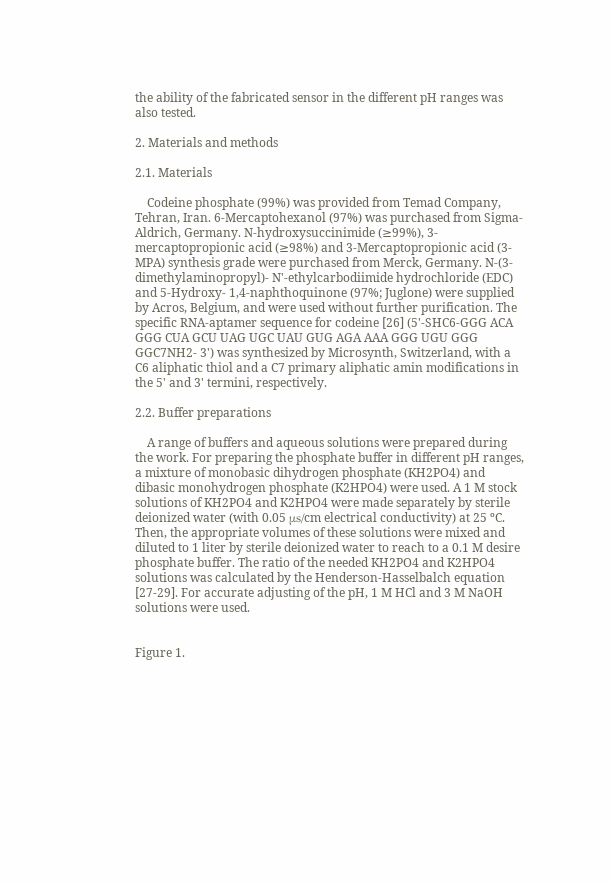the ability of the fabricated sensor in the different pH ranges was also tested.

2. Materials and methods

2.1. Materials

    Codeine phosphate (99%) was provided from Temad Company, Tehran, Iran. 6-Mercaptohexanol (97%) was purchased from Sigma-Aldrich, Germany. N-hydroxysuccinimide (≥99%), 3-mercaptopropionic acid (≥98%) and 3-Mercaptopropionic acid (3-MPA) synthesis grade were purchased from Merck, Germany. N-(3-dimethylaminopropyl)- N'-ethylcarbodiimide hydrochloride (EDC) and 5-Hydroxy- 1,4-naphthoquinone (97%; Juglone) were supplied by Acros, Belgium, and were used without further purification. The specific RNA-aptamer sequence for codeine [26] (5'-SHC6-GGG ACA GGG CUA GCU UAG UGC UAU GUG AGA AAA GGG UGU GGG GGC7NH2- 3') was synthesized by Microsynth, Switzerland, with a C6 aliphatic thiol and a C7 primary aliphatic amin modifications in the 5' and 3' termini, respectively.

2.2. Buffer preparations

    A range of buffers and aqueous solutions were prepared during the work. For preparing the phosphate buffer in different pH ranges, a mixture of monobasic dihydrogen phosphate (KH2PO4) and dibasic monohydrogen phosphate (K2HPO4) were used. A 1 M stock solutions of KH2PO4 and K2HPO4 were made separately by sterile deionized water (with 0.05 μs/cm electrical conductivity) at 25 ºC. Then, the appropriate volumes of these solutions were mixed and diluted to 1 liter by sterile deionized water to reach to a 0.1 M desire phosphate buffer. The ratio of the needed KH2PO4 and K2HPO4 solutions was calculated by the Henderson-Hasselbalch equation [27-29]. For accurate adjusting of the pH, 1 M HCl and 3 M NaOH solutions were used.


Figure 1.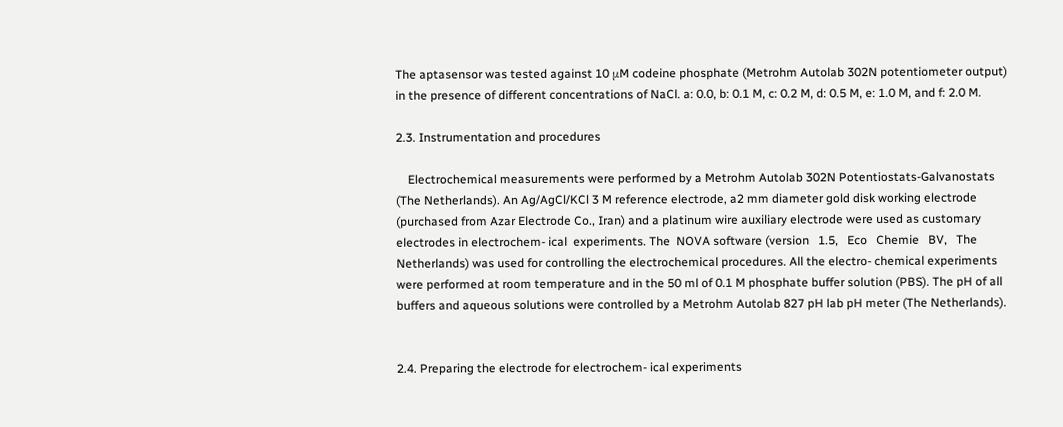The aptasensor was tested against 10 μM codeine phosphate (Metrohm Autolab 302N potentiometer output) in the presence of different concentrations of NaCl. a: 0.0, b: 0.1 M, c: 0.2 M, d: 0.5 M, e: 1.0 M, and f: 2.0 M.

2.3. Instrumentation and procedures

    Electrochemical measurements were performed by a Metrohm Autolab 302N Potentiostats-Galvanostats (The Netherlands). An Ag/AgCl/KCl 3 M reference electrode, a2 mm diameter gold disk working electrode (purchased from Azar Electrode Co., Iran) and a platinum wire auxiliary electrode were used as customary electrodes in electrochem- ical  experiments. The  NOVA software (version   1.5,   Eco   Chemie   BV,   The Netherlands) was used for controlling the electrochemical procedures. All the electro- chemical experiments were performed at room temperature and in the 50 ml of 0.1 M phosphate buffer solution (PBS). The pH of all buffers and aqueous solutions were controlled by a Metrohm Autolab 827 pH lab pH meter (The Netherlands).


2.4. Preparing the electrode for electrochem- ical experiments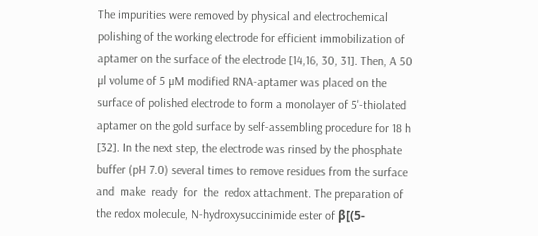The impurities were removed by physical and electrochemical polishing of the working electrode for efficient immobilization of aptamer on the surface of the electrode [14,16, 30, 31]. Then, A 50 µl volume of 5 µM modified RNA-aptamer was placed on the surface of polished electrode to form a monolayer of 5'-thiolated aptamer on the gold surface by self-assembling procedure for 18 h [32]. In the next step, the electrode was rinsed by the phosphate buffer (pH 7.0) several times to remove residues from the surface  and  make  ready  for  the  redox attachment. The preparation of the redox molecule, N-hydroxysuccinimide ester of β[(5-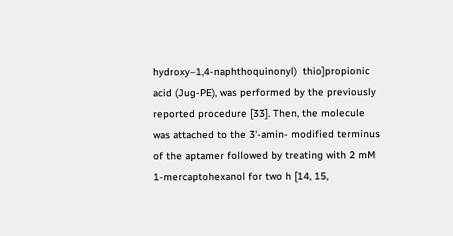hydroxy–1,4-naphthoquinonyl)  thio]propionic acid (Jug-PE), was performed by the previously reported procedure [33]. Then, the molecule was attached to the 3'-amin- modified terminus of the aptamer followed by treating with 2 mM 1-mercaptohexanol for two h [14, 15,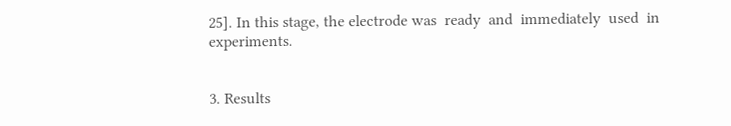25]. In this stage, the electrode was  ready  and  immediately  used  in experiments.


3. Results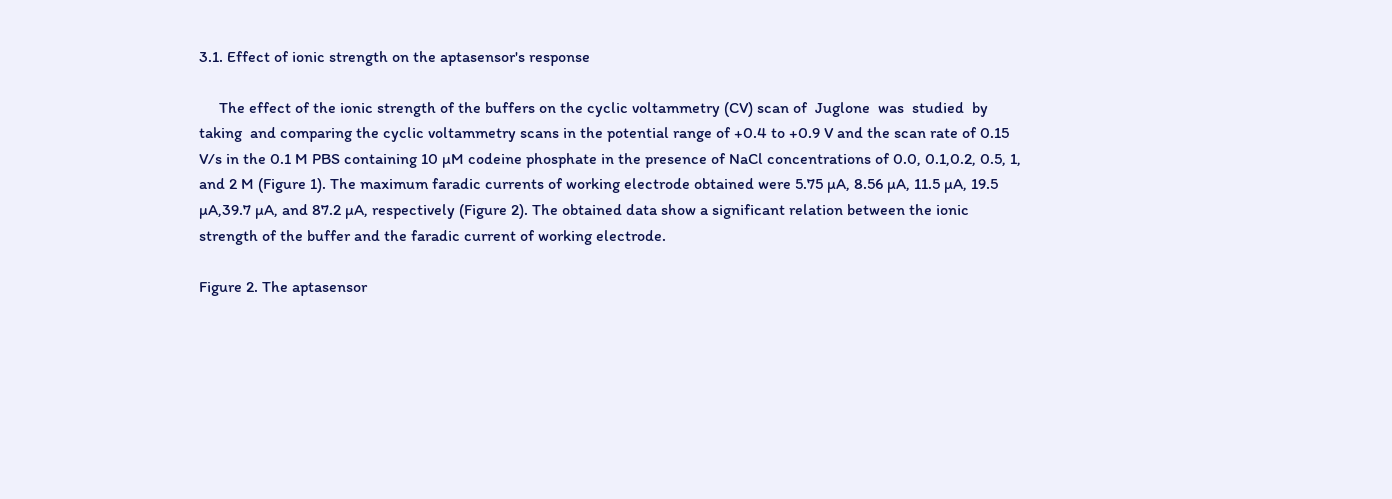3.1. Effect of ionic strength on the aptasensor's response

     The effect of the ionic strength of the buffers on the cyclic voltammetry (CV) scan of  Juglone  was  studied  by  taking  and comparing the cyclic voltammetry scans in the potential range of +0.4 to +0.9 V and the scan rate of 0.15 V/s in the 0.1 M PBS containing 10 µM codeine phosphate in the presence of NaCl concentrations of 0.0, 0.1,0.2, 0.5, 1, and 2 M (Figure 1). The maximum faradic currents of working electrode obtained were 5.75 µA, 8.56 µA, 11.5 µA, 19.5 µA,39.7 µA, and 87.2 µA, respectively (Figure 2). The obtained data show a significant relation between the ionic strength of the buffer and the faradic current of working electrode.

Figure 2. The aptasensor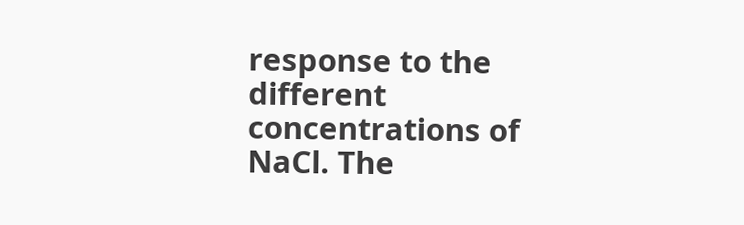response to the different concentrations of NaCl. The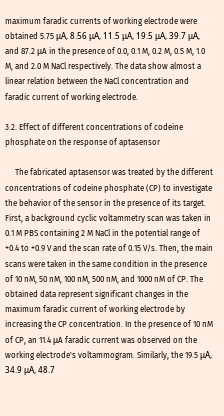maximum faradic currents of working electrode were obtained 5.75 μA, 8.56 μA, 11.5 μA, 19.5 μA, 39.7 μA, and 87.2 μA in the presence of 0.0, 0.1 M, 0.2 M, 0.5 M, 1.0 M, and 2.0 M NaCl respectively. The data show almost a linear relation between the NaCl concentration and faradic current of working electrode.

3.2. Effect of different concentrations of codeine phosphate on the response of aptasensor

     The fabricated aptasensor was treated by the different concentrations of codeine phosphate (CP) to investigate the behavior of the sensor in the presence of its target. First, a background cyclic voltammetry scan was taken in 0.1 M PBS containing 2 M NaCl in the potential range of +0.4 to +0.9 V and the scan rate of 0.15 V/s. Then, the main scans were taken in the same condition in the presence of 10 nM, 50 nM, 100 nM, 500 nM, and 1000 nM of CP. The obtained data represent significant changes in the maximum faradic current of working electrode by increasing the CP concentration. In the presence of 10 nM of CP, an 11.4 μA faradic current was observed on the working electrode's voltammogram. Similarly, the 19.5 μA, 34.9 μA, 48.7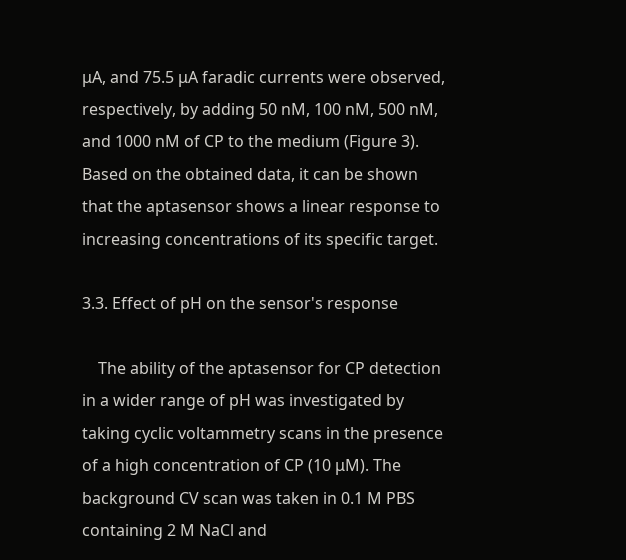μA, and 75.5 μA faradic currents were observed, respectively, by adding 50 nM, 100 nM, 500 nM, and 1000 nM of CP to the medium (Figure 3). Based on the obtained data, it can be shown that the aptasensor shows a linear response to increasing concentrations of its specific target.

3.3. Effect of pH on the sensor's response

    The ability of the aptasensor for CP detection in a wider range of pH was investigated by taking cyclic voltammetry scans in the presence of a high concentration of CP (10 μM). The background CV scan was taken in 0.1 M PBS containing 2 M NaCl and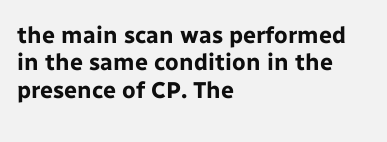the main scan was performed in the same condition in the presence of CP. The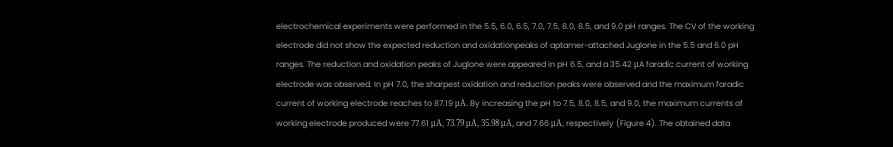electrochemical experiments were performed in the 5.5, 6.0, 6.5, 7.0, 7.5, 8.0, 8.5, and 9.0 pH ranges. The CV of the working electrode did not show the expected reduction and oxidationpeaks of aptamer-attached Juglone in the 5.5 and 6.0 pH ranges. The reduction and oxidation peaks of Juglone were appeared in pH 6.5, and a 35.42 μA faradic current of working electrode was observed. In pH 7.0, the sharpest oxidation and reduction peaks were observed and the maximum faradic current of working electrode reaches to 87.19 μA. By increasing the pH to 7.5, 8.0, 8.5, and 9.0, the maximum currents of working electrode produced were 77.61 μA, 73.79 μA, 35.98 μA, and 7.66 μA, respectively (Figure 4). The obtained data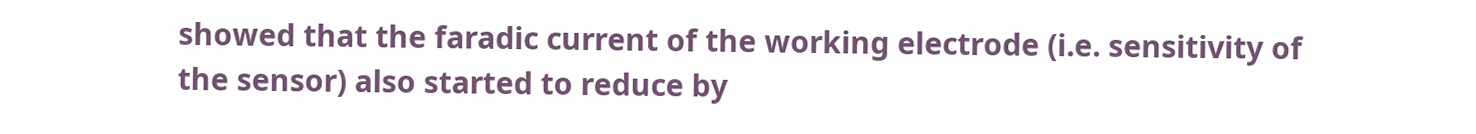showed that the faradic current of the working electrode (i.e. sensitivity of the sensor) also started to reduce by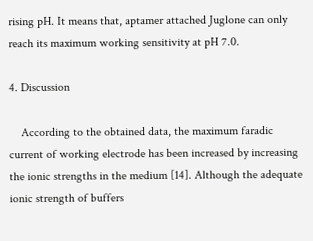rising pH. It means that, aptamer attached Juglone can only reach its maximum working sensitivity at pH 7.0.

4. Discussion

    According to the obtained data, the maximum faradic current of working electrode has been increased by increasing the ionic strengths in the medium [14]. Although the adequate ionic strength of buffers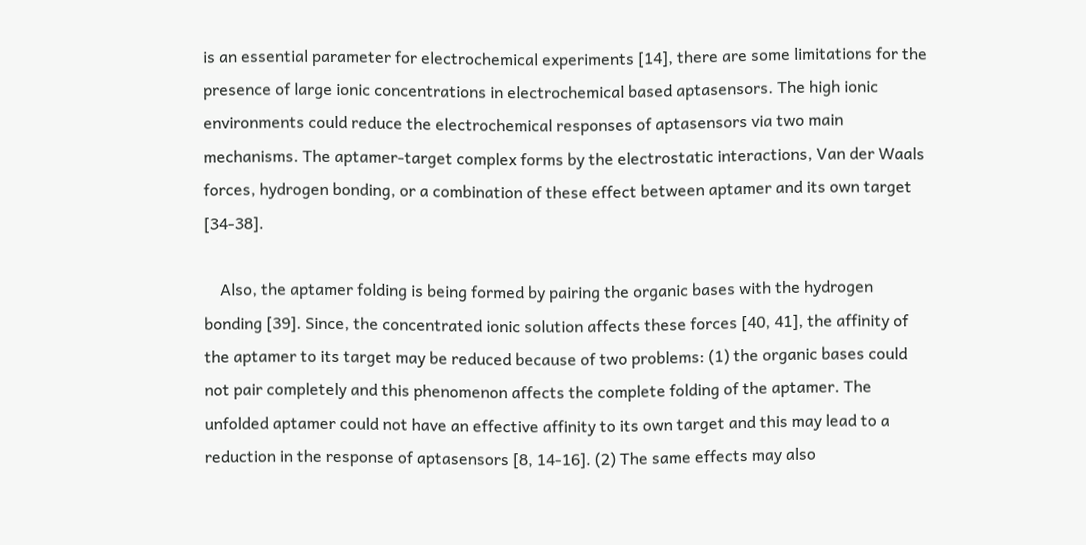is an essential parameter for electrochemical experiments [14], there are some limitations for the presence of large ionic concentrations in electrochemical based aptasensors. The high ionic environments could reduce the electrochemical responses of aptasensors via two main mechanisms. The aptamer-target complex forms by the electrostatic interactions, Van der Waals forces, hydrogen bonding, or a combination of these effect between aptamer and its own target [34-38].

    Also, the aptamer folding is being formed by pairing the organic bases with the hydrogen bonding [39]. Since, the concentrated ionic solution affects these forces [40, 41], the affinity of the aptamer to its target may be reduced because of two problems: (1) the organic bases could not pair completely and this phenomenon affects the complete folding of the aptamer. The unfolded aptamer could not have an effective affinity to its own target and this may lead to a reduction in the response of aptasensors [8, 14-16]. (2) The same effects may also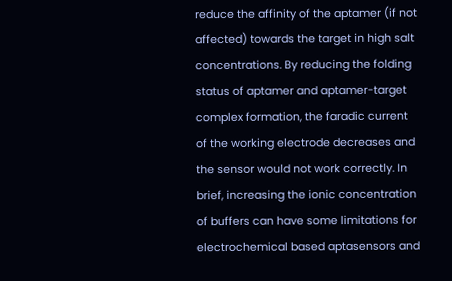reduce the affinity of the aptamer (if not affected) towards the target in high salt concentrations. By reducing the folding status of aptamer and aptamer-target complex formation, the faradic current of the working electrode decreases and the sensor would not work correctly. In brief, increasing the ionic concentration of buffers can have some limitations for electrochemical based aptasensors and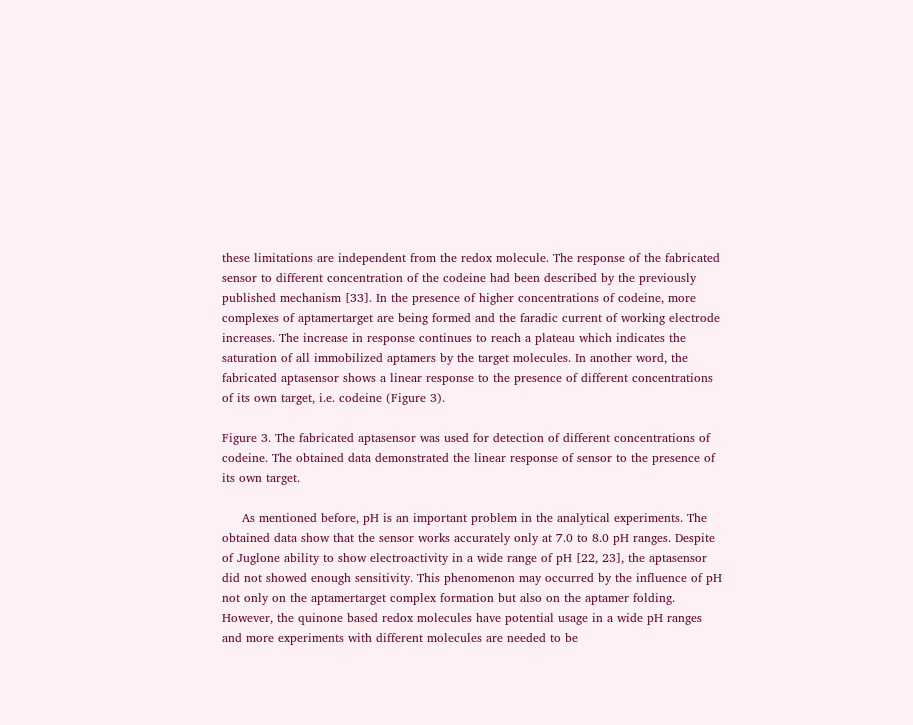these limitations are independent from the redox molecule. The response of the fabricated sensor to different concentration of the codeine had been described by the previously published mechanism [33]. In the presence of higher concentrations of codeine, more complexes of aptamertarget are being formed and the faradic current of working electrode increases. The increase in response continues to reach a plateau which indicates the saturation of all immobilized aptamers by the target molecules. In another word, the fabricated aptasensor shows a linear response to the presence of different concentrations of its own target, i.e. codeine (Figure 3).

Figure 3. The fabricated aptasensor was used for detection of different concentrations of codeine. The obtained data demonstrated the linear response of sensor to the presence of its own target.

     As mentioned before, pH is an important problem in the analytical experiments. The obtained data show that the sensor works accurately only at 7.0 to 8.0 pH ranges. Despite of Juglone ability to show electroactivity in a wide range of pH [22, 23], the aptasensor did not showed enough sensitivity. This phenomenon may occurred by the influence of pH not only on the aptamertarget complex formation but also on the aptamer folding. However, the quinone based redox molecules have potential usage in a wide pH ranges and more experiments with different molecules are needed to be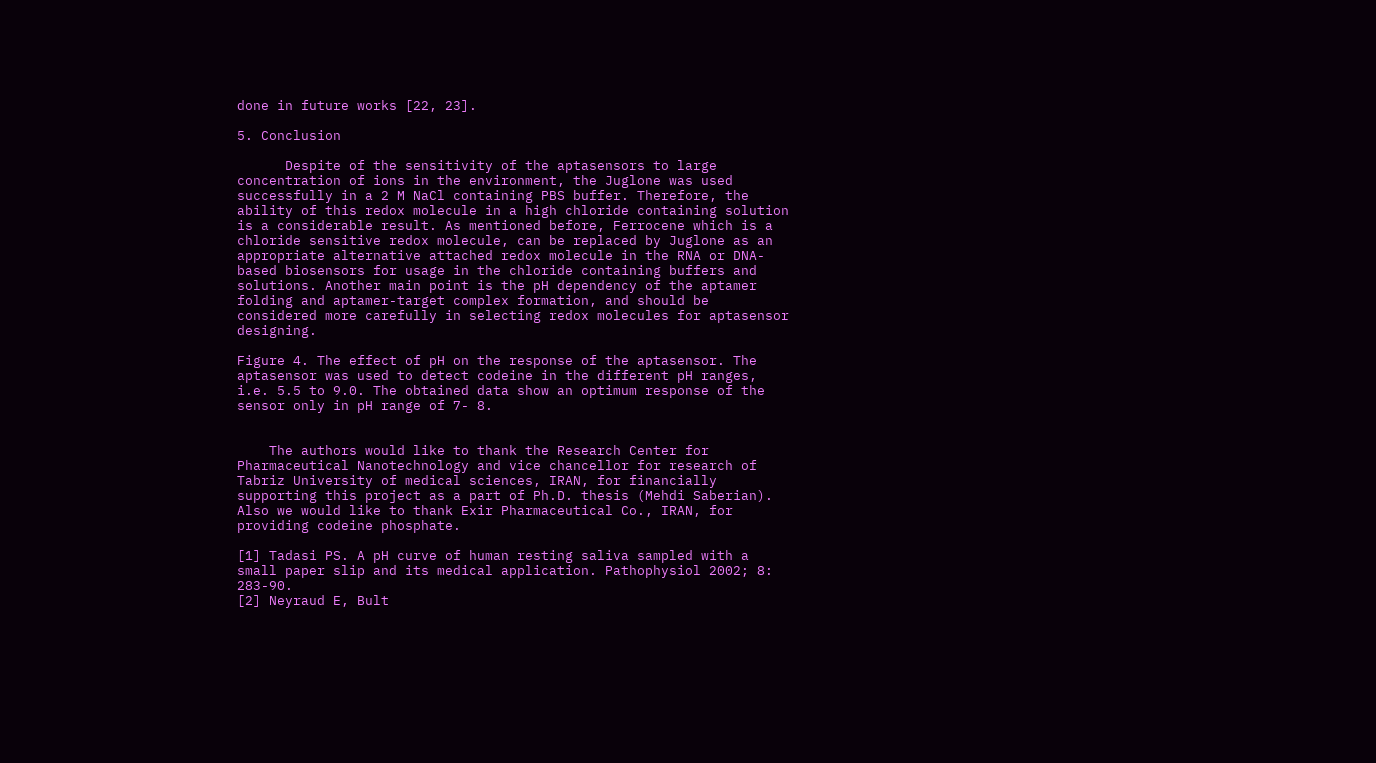done in future works [22, 23].

5. Conclusion

      Despite of the sensitivity of the aptasensors to large concentration of ions in the environment, the Juglone was used successfully in a 2 M NaCl containing PBS buffer. Therefore, the ability of this redox molecule in a high chloride containing solution is a considerable result. As mentioned before, Ferrocene which is a chloride sensitive redox molecule, can be replaced by Juglone as an appropriate alternative attached redox molecule in the RNA or DNA-based biosensors for usage in the chloride containing buffers and solutions. Another main point is the pH dependency of the aptamer folding and aptamer-target complex formation, and should be considered more carefully in selecting redox molecules for aptasensor designing.

Figure 4. The effect of pH on the response of the aptasensor. The aptasensor was used to detect codeine in the different pH ranges, i.e. 5.5 to 9.0. The obtained data show an optimum response of the sensor only in pH range of 7- 8.


    The authors would like to thank the Research Center for Pharmaceutical Nanotechnology and vice chancellor for research of Tabriz University of medical sciences, IRAN, for financially supporting this project as a part of Ph.D. thesis (Mehdi Saberian). Also we would like to thank Exir Pharmaceutical Co., IRAN, for providing codeine phosphate.

[1] Tadasi PS. A pH curve of human resting saliva sampled with a small paper slip and its medical application. Pathophysiol 2002; 8: 283-90.
[2] Neyraud E, Bult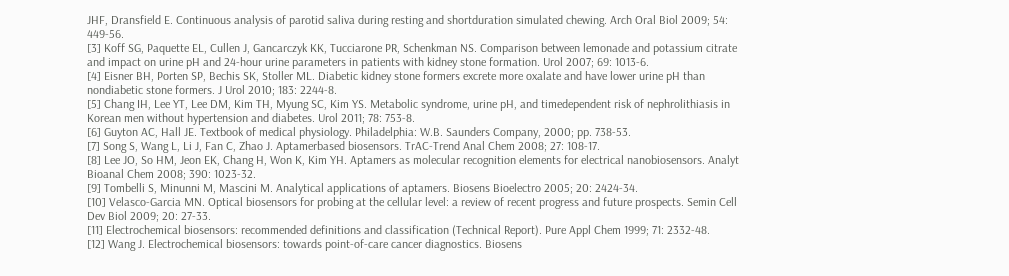JHF, Dransfield E. Continuous analysis of parotid saliva during resting and shortduration simulated chewing. Arch Oral Biol 2009; 54: 449-56.
[3] Koff SG, Paquette EL, Cullen J, Gancarczyk KK, Tucciarone PR, Schenkman NS. Comparison between lemonade and potassium citrate and impact on urine pH and 24-hour urine parameters in patients with kidney stone formation. Urol 2007; 69: 1013-6.
[4] Eisner BH, Porten SP, Bechis SK, Stoller ML. Diabetic kidney stone formers excrete more oxalate and have lower urine pH than nondiabetic stone formers. J Urol 2010; 183: 2244-8.
[5] Chang IH, Lee YT, Lee DM, Kim TH, Myung SC, Kim YS. Metabolic syndrome, urine pH, and timedependent risk of nephrolithiasis in Korean men without hypertension and diabetes. Urol 2011; 78: 753-8.
[6] Guyton AC, Hall JE. Textbook of medical physiology. Philadelphia: W.B. Saunders Company, 2000; pp. 738-53.
[7] Song S, Wang L, Li J, Fan C, Zhao J. Aptamerbased biosensors. TrAC-Trend Anal Chem 2008; 27: 108-17.
[8] Lee JO, So HM, Jeon EK, Chang H, Won K, Kim YH. Aptamers as molecular recognition elements for electrical nanobiosensors. Analyt Bioanal Chem 2008; 390: 1023-32.
[9] Tombelli S, Minunni M, Mascini M. Analytical applications of aptamers. Biosens Bioelectro 2005; 20: 2424-34.
[10] Velasco-Garcia MN. Optical biosensors for probing at the cellular level: a review of recent progress and future prospects. Semin Cell Dev Biol 2009; 20: 27-33.
[11] Electrochemical biosensors: recommended definitions and classification (Technical Report). Pure Appl Chem 1999; 71: 2332-48.
[12] Wang J. Electrochemical biosensors: towards point-of-care cancer diagnostics. Biosens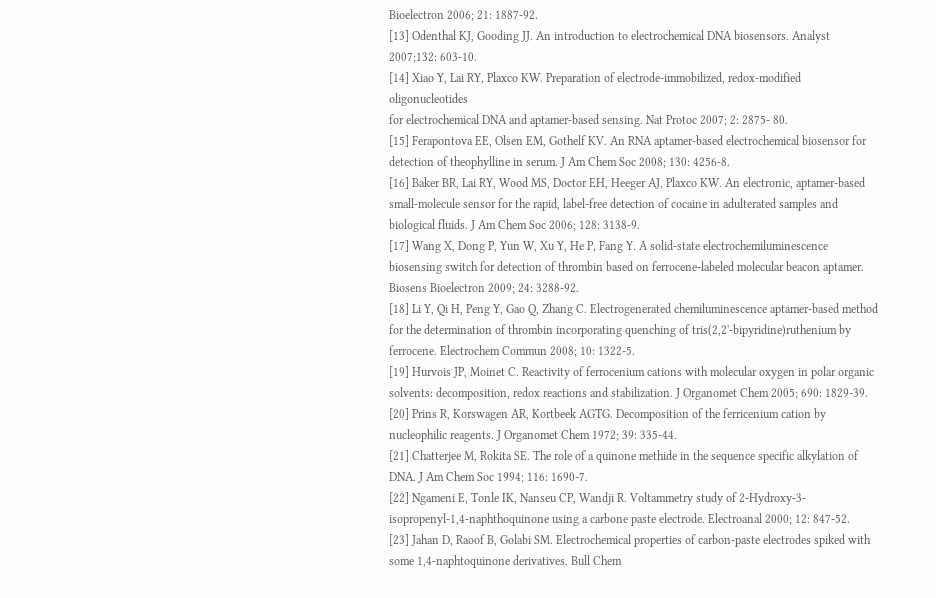Bioelectron 2006; 21: 1887-92.
[13] Odenthal KJ, Gooding JJ. An introduction to electrochemical DNA biosensors. Analyst 2007;132: 603-10.
[14] Xiao Y, Lai RY, Plaxco KW. Preparation of electrode-immobilized, redox-modified oligonucleotides
for electrochemical DNA and aptamer-based sensing. Nat Protoc 2007; 2: 2875- 80.
[15] Ferapontova EE, Olsen EM, Gothelf KV. An RNA aptamer-based electrochemical biosensor for detection of theophylline in serum. J Am Chem Soc 2008; 130: 4256-8.
[16] Baker BR, Lai RY, Wood MS, Doctor EH, Heeger AJ, Plaxco KW. An electronic, aptamer-based small-molecule sensor for the rapid, label-free detection of cocaine in adulterated samples and biological fluids. J Am Chem Soc 2006; 128: 3138-9.
[17] Wang X, Dong P, Yun W, Xu Y, He P, Fang Y. A solid-state electrochemiluminescence biosensing switch for detection of thrombin based on ferrocene-labeled molecular beacon aptamer. Biosens Bioelectron 2009; 24: 3288-92.
[18] Li Y, Qi H, Peng Y, Gao Q, Zhang C. Electrogenerated chemiluminescence aptamer-based method for the determination of thrombin incorporating quenching of tris(2,2'-bipyridine)ruthenium by ferrocene. Electrochem Commun 2008; 10: 1322-5.
[19] Hurvois JP, Moinet C. Reactivity of ferrocenium cations with molecular oxygen in polar organic solvents: decomposition, redox reactions and stabilization. J Organomet Chem 2005; 690: 1829-39.
[20] Prins R, Korswagen AR, Kortbeek AGTG. Decomposition of the ferricenium cation by nucleophilic reagents. J Organomet Chem 1972; 39: 335-44.
[21] Chatterjee M, Rokita SE. The role of a quinone methide in the sequence specific alkylation of DNA. J Am Chem Soc 1994; 116: 1690-7.
[22] Ngameni E, Tonle IK, Nanseu CP, Wandji R. Voltammetry study of 2-Hydroxy-3-isopropenyl-1,4-naphthoquinone using a carbone paste electrode. Electroanal 2000; 12: 847-52.
[23] Jahan D, Raoof B, Golabi SM. Electrochemical properties of carbon-paste electrodes spiked with some 1,4-naphtoquinone derivatives. Bull Chem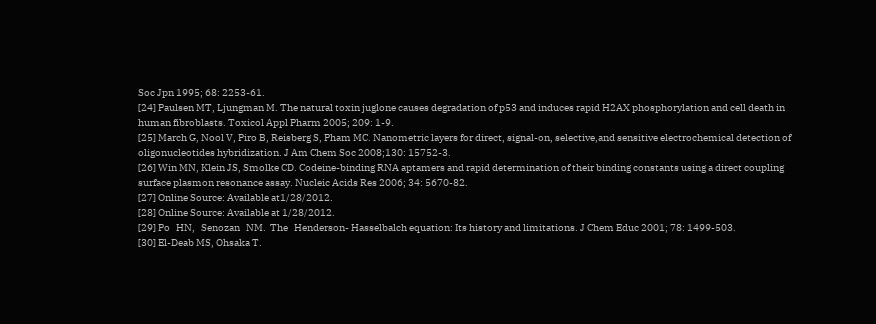Soc Jpn 1995; 68: 2253-61.
[24] Paulsen MT, Ljungman M. The natural toxin juglone causes degradation of p53 and induces rapid H2AX phosphorylation and cell death in human fibroblasts. Toxicol Appl Pharm 2005; 209: 1-9.
[25] March G, Nool V, Piro B, Reisberg S, Pham MC. Nanometric layers for direct, signal-on, selective,and sensitive electrochemical detection of oligonucleotides hybridization. J Am Chem Soc 2008;130: 15752-3.
[26] Win MN, Klein JS, Smolke CD. Codeine-binding RNA aptamers and rapid determination of their binding constants using a direct coupling surface plasmon resonance assay. Nucleic Acids Res 2006; 34: 5670-82.
[27] Online Source: Available at1/28/2012.
[28] Online Source: Available at 1/28/2012.
[29] Po   HN,   Senozan   NM.  The   Henderson- Hasselbalch equation: Its history and limitations. J Chem Educ 2001; 78: 1499-503.
[30] El-Deab MS, Ohsaka T.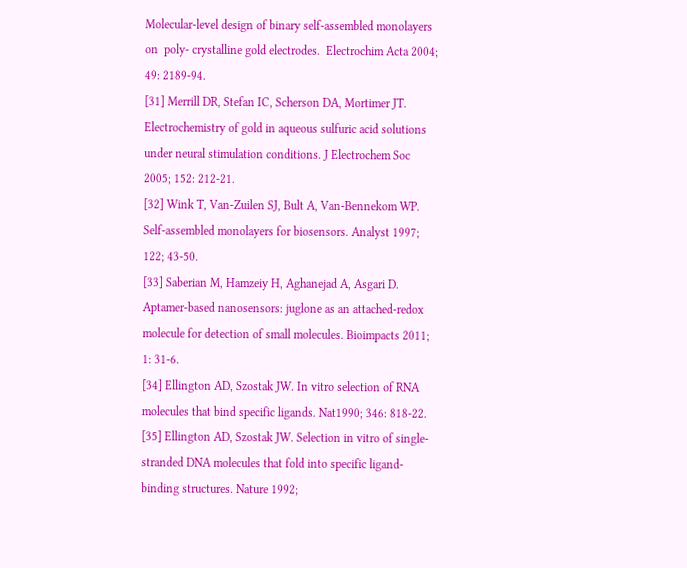Molecular-level design of binary self-assembled monolayers  on  poly- crystalline gold electrodes.  Electrochim Acta 2004; 49: 2189-94.
[31] Merrill DR, Stefan IC, Scherson DA, Mortimer JT. Electrochemistry of gold in aqueous sulfuric acid solutions under neural stimulation conditions. J Electrochem Soc 2005; 152: 212-21.
[32] Wink T, Van-Zuilen SJ, Bult A, Van-Bennekom WP. Self-assembled monolayers for biosensors. Analyst 1997; 122; 43-50.
[33] Saberian M, Hamzeiy H, Aghanejad A, Asgari D. Aptamer-based nanosensors: juglone as an attached-redox molecule for detection of small molecules. Bioimpacts 2011; 1: 31-6.
[34] Ellington AD, Szostak JW. In vitro selection of RNA molecules that bind specific ligands. Nat1990; 346: 818-22.
[35] Ellington AD, Szostak JW. Selection in vitro of single-stranded DNA molecules that fold into specific ligand-binding structures. Nature 1992;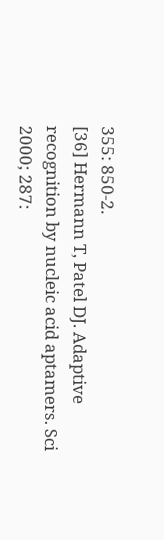355: 850-2.
[36] Hermann T, Patel DJ. Adaptive recognition by nucleic acid aptamers. Sci 2000; 287: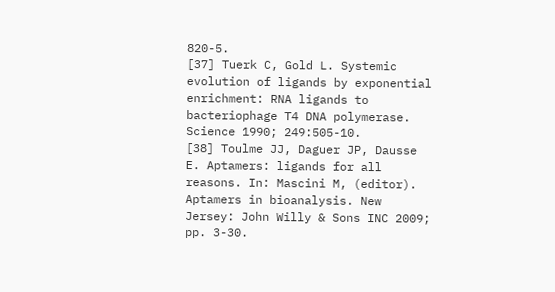820-5.
[37] Tuerk C, Gold L. Systemic evolution of ligands by exponential enrichment: RNA ligands to bacteriophage T4 DNA polymerase. Science 1990; 249:505-10.
[38] Toulme JJ, Daguer JP, Dausse E. Aptamers: ligands for all reasons. In: Mascini M, (editor).
Aptamers in bioanalysis. New Jersey: John Willy & Sons INC 2009; pp. 3-30.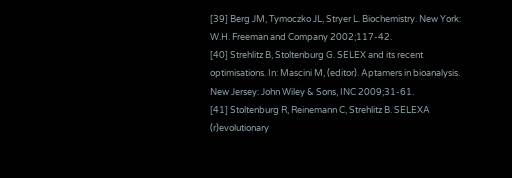[39] Berg JM, Tymoczko JL, Stryer L. Biochemistry. New York: W.H. Freeman and Company 2002;117-42.
[40] Strehlitz B, Stoltenburg G. SELEX and its recent optimisations. In: Mascini M, (editor). Aptamers in bioanalysis. New Jersey: John Wiley & Sons, INC 2009;31-61.
[41] Stoltenburg R, Reinemann C, Strehlitz B. SELEXA (r)evolutionary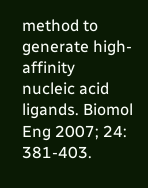method to generate high-affinity
nucleic acid ligands. Biomol Eng 2007; 24: 381-403.